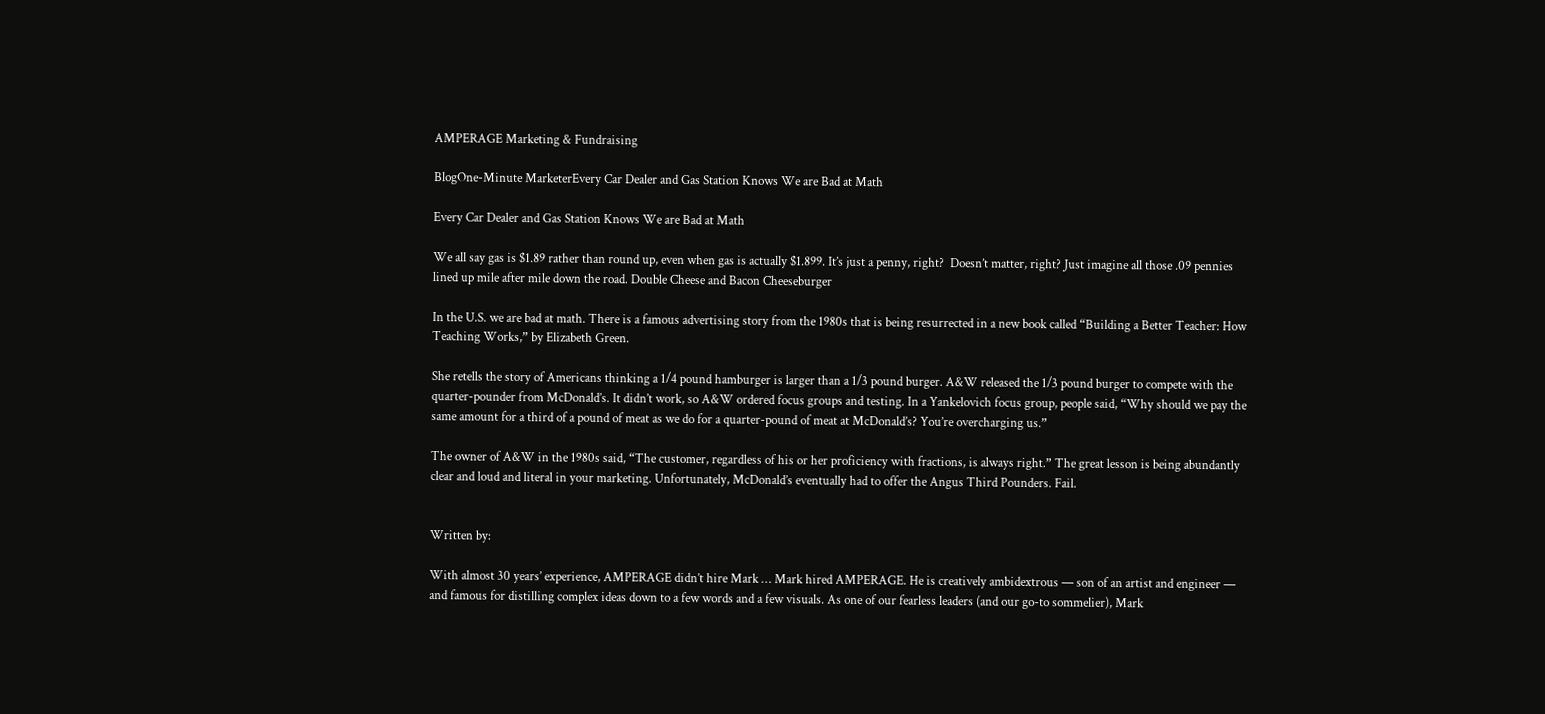AMPERAGE Marketing & Fundraising

BlogOne-Minute MarketerEvery Car Dealer and Gas Station Knows We are Bad at Math

Every Car Dealer and Gas Station Knows We are Bad at Math

We all say gas is $1.89 rather than round up, even when gas is actually $1.899. It’s just a penny, right?  Doesn’t matter, right? Just imagine all those .09 pennies lined up mile after mile down the road. Double Cheese and Bacon Cheeseburger

In the U.S. we are bad at math. There is a famous advertising story from the 1980s that is being resurrected in a new book called “Building a Better Teacher: How Teaching Works,” by Elizabeth Green.

She retells the story of Americans thinking a 1/4 pound hamburger is larger than a 1/3 pound burger. A&W released the 1/3 pound burger to compete with the quarter-pounder from McDonald’s. It didn’t work, so A&W ordered focus groups and testing. In a Yankelovich focus group, people said, “Why should we pay the same amount for a third of a pound of meat as we do for a quarter-pound of meat at McDonald’s? You’re overcharging us.”

The owner of A&W in the 1980s said, “The customer, regardless of his or her proficiency with fractions, is always right.” The great lesson is being abundantly clear and loud and literal in your marketing. Unfortunately, McDonald’s eventually had to offer the Angus Third Pounders. Fail.


Written by:

With almost 30 years’ experience, AMPERAGE didn’t hire Mark … Mark hired AMPERAGE. He is creatively ambidextrous — son of an artist and engineer — and famous for distilling complex ideas down to a few words and a few visuals. As one of our fearless leaders (and our go-to sommelier), Mark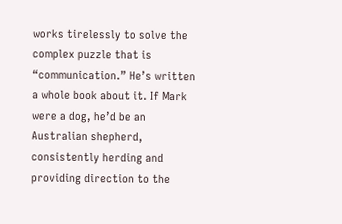works tirelessly to solve the complex puzzle that is “communication.” He’s written a whole book about it. If Mark were a dog, he’d be an Australian shepherd, consistently herding and providing direction to the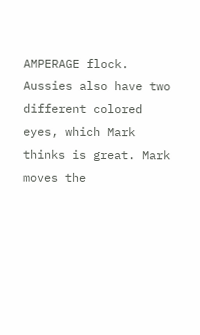AMPERAGE flock. Aussies also have two different colored eyes, which Mark thinks is great. Mark moves the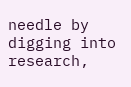needle by digging into research,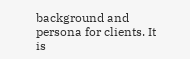background and persona for clients. It is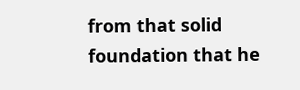from that solid foundation that he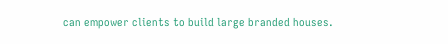can empower clients to build large branded houses.